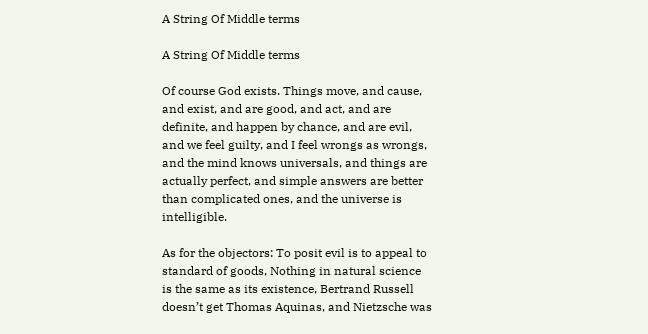A String Of Middle terms

A String Of Middle terms

Of course God exists. Things move, and cause, and exist, and are good, and act, and are definite, and happen by chance, and are evil, and we feel guilty, and I feel wrongs as wrongs, and the mind knows universals, and things are actually perfect, and simple answers are better than complicated ones, and the universe is intelligible.

As for the objectors: To posit evil is to appeal to standard of goods, Nothing in natural science is the same as its existence, Bertrand Russell doesn’t get Thomas Aquinas, and Nietzsche was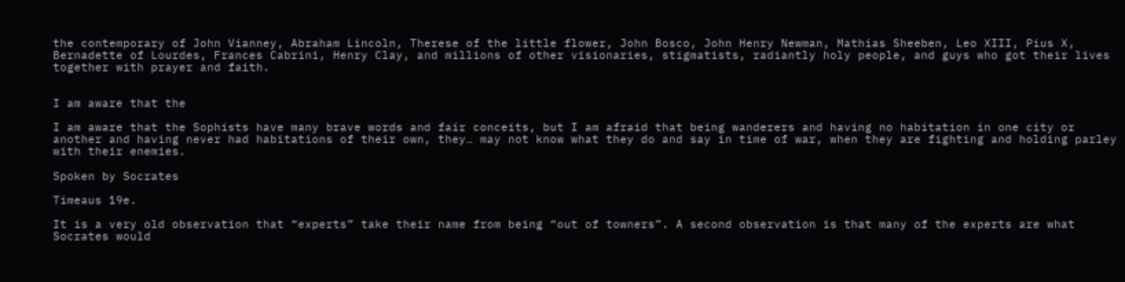the contemporary of John Vianney, Abraham Lincoln, Therese of the little flower, John Bosco, John Henry Newman, Mathias Sheeben, Leo XIII, Pius X, Bernadette of Lourdes, Frances Cabrini, Henry Clay, and millions of other visionaries, stigmatists, radiantly holy people, and guys who got their lives together with prayer and faith.


I am aware that the

I am aware that the Sophists have many brave words and fair conceits, but I am afraid that being wanderers and having no habitation in one city or another and having never had habitations of their own, they… may not know what they do and say in time of war, when they are fighting and holding parley with their enemies.

Spoken by Socrates

Timeaus 19e.

It is a very old observation that “experts” take their name from being “out of towners”. A second observation is that many of the experts are what Socrates would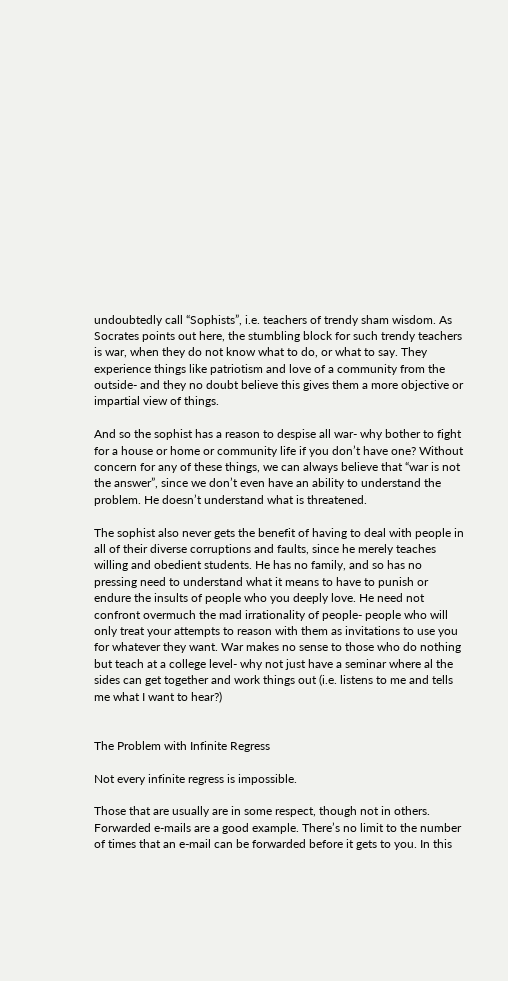undoubtedly call “Sophists”, i.e. teachers of trendy sham wisdom. As Socrates points out here, the stumbling block for such trendy teachers is war, when they do not know what to do, or what to say. They experience things like patriotism and love of a community from the outside- and they no doubt believe this gives them a more objective or impartial view of things.

And so the sophist has a reason to despise all war- why bother to fight for a house or home or community life if you don’t have one? Without concern for any of these things, we can always believe that “war is not the answer”, since we don’t even have an ability to understand the problem. He doesn’t understand what is threatened.

The sophist also never gets the benefit of having to deal with people in all of their diverse corruptions and faults, since he merely teaches willing and obedient students. He has no family, and so has no pressing need to understand what it means to have to punish or endure the insults of people who you deeply love. He need not confront overmuch the mad irrationality of people- people who will only treat your attempts to reason with them as invitations to use you for whatever they want. War makes no sense to those who do nothing but teach at a college level- why not just have a seminar where al the sides can get together and work things out (i.e. listens to me and tells me what I want to hear?)


The Problem with Infinite Regress

Not every infinite regress is impossible.

Those that are usually are in some respect, though not in others. Forwarded e-mails are a good example. There’s no limit to the number of times that an e-mail can be forwarded before it gets to you. In this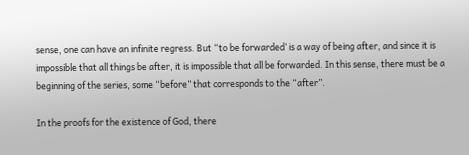sense, one can have an infinite regress. But “to be forwarded’ is a way of being after, and since it is impossible that all things be after, it is impossible that all be forwarded. In this sense, there must be a beginning of the series, some “before” that corresponds to the “after”.

In the proofs for the existence of God, there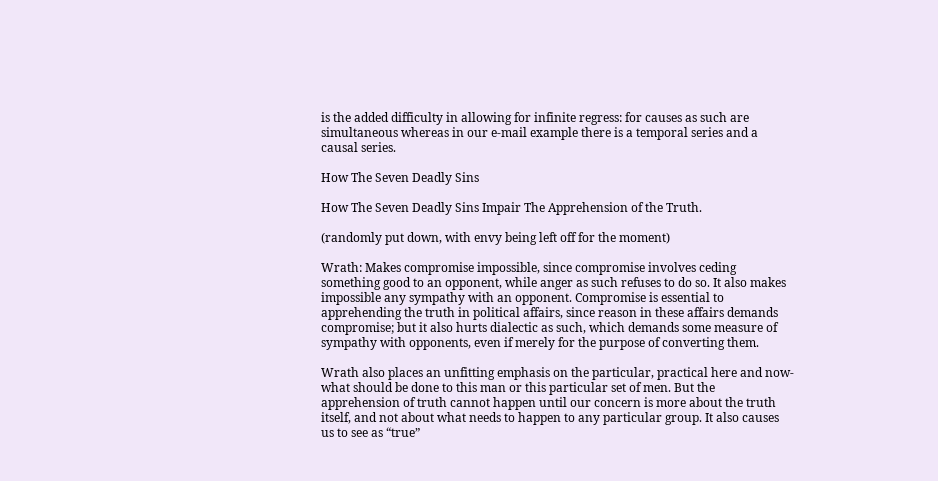is the added difficulty in allowing for infinite regress: for causes as such are simultaneous whereas in our e-mail example there is a temporal series and a causal series.

How The Seven Deadly Sins

How The Seven Deadly Sins Impair The Apprehension of the Truth.

(randomly put down, with envy being left off for the moment)

Wrath: Makes compromise impossible, since compromise involves ceding something good to an opponent, while anger as such refuses to do so. It also makes impossible any sympathy with an opponent. Compromise is essential to apprehending the truth in political affairs, since reason in these affairs demands compromise; but it also hurts dialectic as such, which demands some measure of sympathy with opponents, even if merely for the purpose of converting them.

Wrath also places an unfitting emphasis on the particular, practical here and now- what should be done to this man or this particular set of men. But the apprehension of truth cannot happen until our concern is more about the truth itself, and not about what needs to happen to any particular group. It also causes us to see as “true”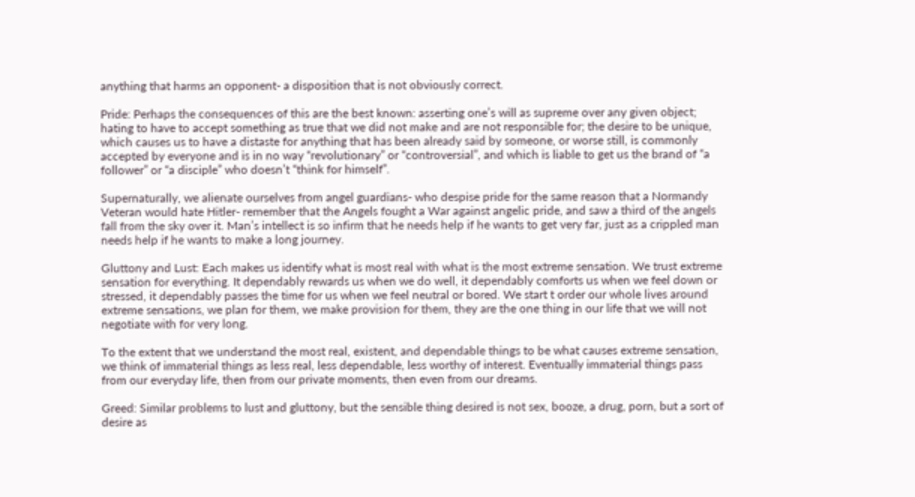anything that harms an opponent- a disposition that is not obviously correct.

Pride: Perhaps the consequences of this are the best known: asserting one’s will as supreme over any given object; hating to have to accept something as true that we did not make and are not responsible for; the desire to be unique, which causes us to have a distaste for anything that has been already said by someone, or worse still, is commonly accepted by everyone and is in no way “revolutionary” or “controversial”, and which is liable to get us the brand of “a follower” or “a disciple” who doesn’t “think for himself”.

Supernaturally, we alienate ourselves from angel guardians- who despise pride for the same reason that a Normandy Veteran would hate Hitler- remember that the Angels fought a War against angelic pride, and saw a third of the angels fall from the sky over it. Man’s intellect is so infirm that he needs help if he wants to get very far, just as a crippled man needs help if he wants to make a long journey.

Gluttony and Lust: Each makes us identify what is most real with what is the most extreme sensation. We trust extreme sensation for everything. It dependably rewards us when we do well, it dependably comforts us when we feel down or stressed, it dependably passes the time for us when we feel neutral or bored. We start t order our whole lives around extreme sensations, we plan for them, we make provision for them, they are the one thing in our life that we will not negotiate with for very long.

To the extent that we understand the most real, existent, and dependable things to be what causes extreme sensation, we think of immaterial things as less real, less dependable, less worthy of interest. Eventually immaterial things pass from our everyday life, then from our private moments, then even from our dreams.

Greed: Similar problems to lust and gluttony, but the sensible thing desired is not sex, booze, a drug, porn, but a sort of desire as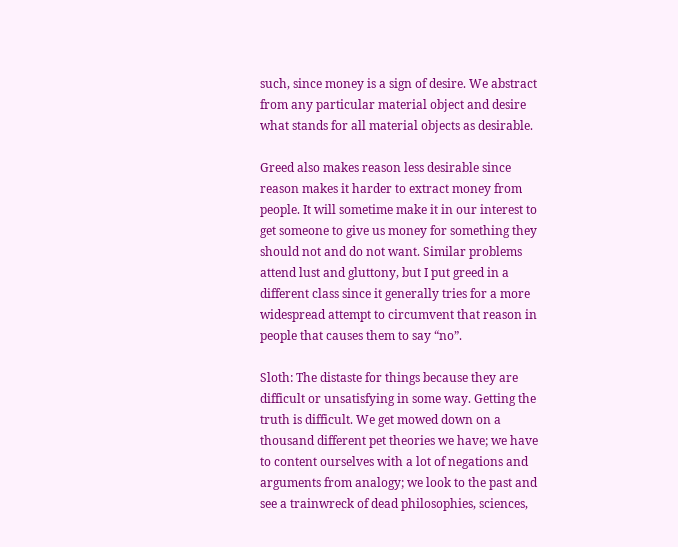such, since money is a sign of desire. We abstract from any particular material object and desire what stands for all material objects as desirable.

Greed also makes reason less desirable since reason makes it harder to extract money from people. It will sometime make it in our interest to get someone to give us money for something they should not and do not want. Similar problems attend lust and gluttony, but I put greed in a different class since it generally tries for a more widespread attempt to circumvent that reason in people that causes them to say “no”.

Sloth: The distaste for things because they are difficult or unsatisfying in some way. Getting the truth is difficult. We get mowed down on a thousand different pet theories we have; we have to content ourselves with a lot of negations and arguments from analogy; we look to the past and see a trainwreck of dead philosophies, sciences,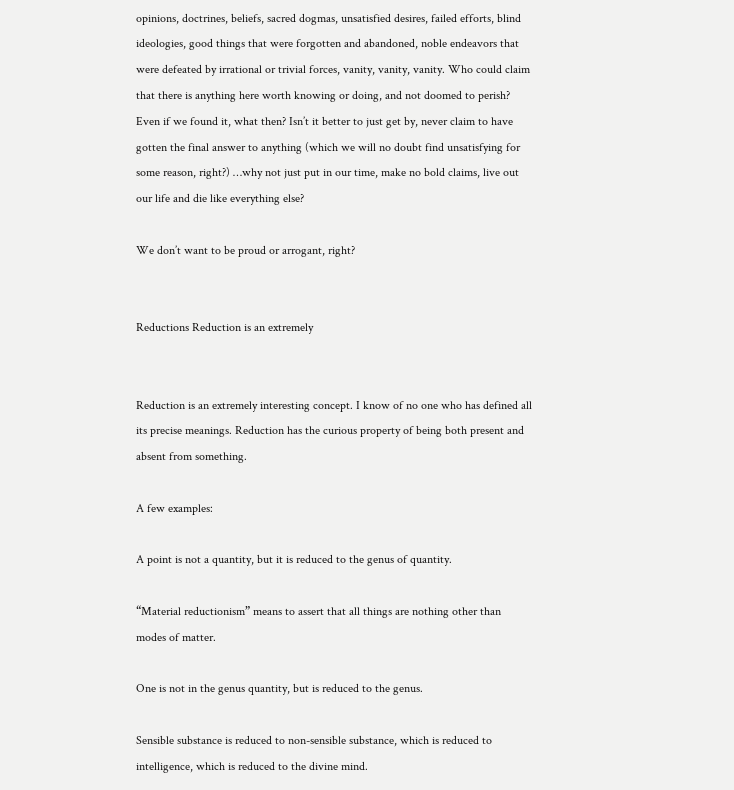opinions, doctrines, beliefs, sacred dogmas, unsatisfied desires, failed efforts, blind ideologies, good things that were forgotten and abandoned, noble endeavors that were defeated by irrational or trivial forces, vanity, vanity, vanity. Who could claim that there is anything here worth knowing or doing, and not doomed to perish? Even if we found it, what then? Isn’t it better to just get by, never claim to have gotten the final answer to anything (which we will no doubt find unsatisfying for some reason, right?) …why not just put in our time, make no bold claims, live out our life and die like everything else?

We don’t want to be proud or arrogant, right?


Reductions Reduction is an extremely


Reduction is an extremely interesting concept. I know of no one who has defined all its precise meanings. Reduction has the curious property of being both present and absent from something.

A few examples:

A point is not a quantity, but it is reduced to the genus of quantity.

“Material reductionism” means to assert that all things are nothing other than modes of matter.

One is not in the genus quantity, but is reduced to the genus.

Sensible substance is reduced to non-sensible substance, which is reduced to intelligence, which is reduced to the divine mind.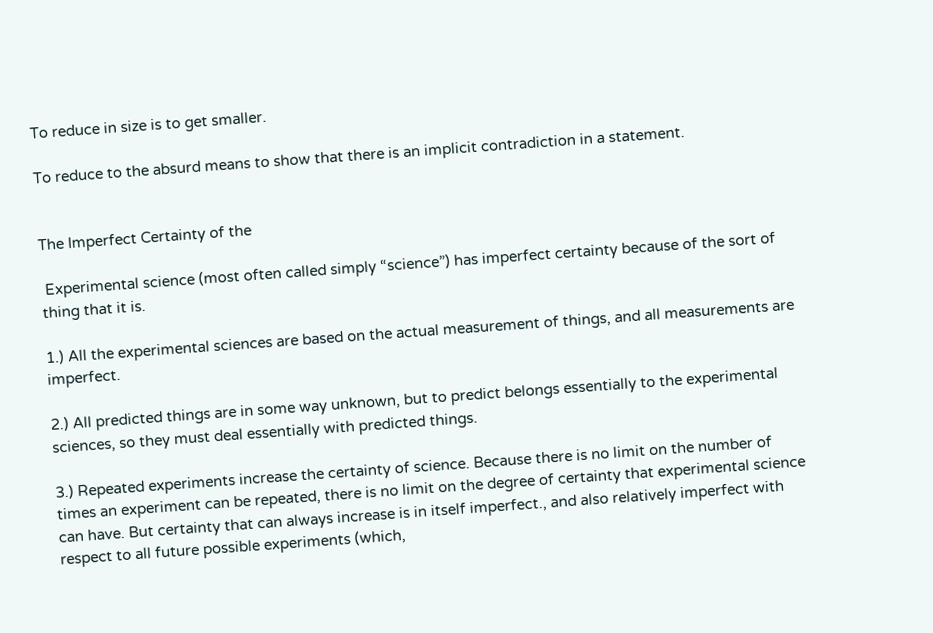To reduce in size is to get smaller.

To reduce to the absurd means to show that there is an implicit contradiction in a statement.


The Imperfect Certainty of the

 Experimental science (most often called simply “science”) has imperfect certainty because of the sort of thing that it is.

1.) All the experimental sciences are based on the actual measurement of things, and all measurements are imperfect.

2.) All predicted things are in some way unknown, but to predict belongs essentially to the experimental sciences, so they must deal essentially with predicted things.

3.) Repeated experiments increase the certainty of science. Because there is no limit on the number of times an experiment can be repeated, there is no limit on the degree of certainty that experimental science can have. But certainty that can always increase is in itself imperfect., and also relatively imperfect with respect to all future possible experiments (which,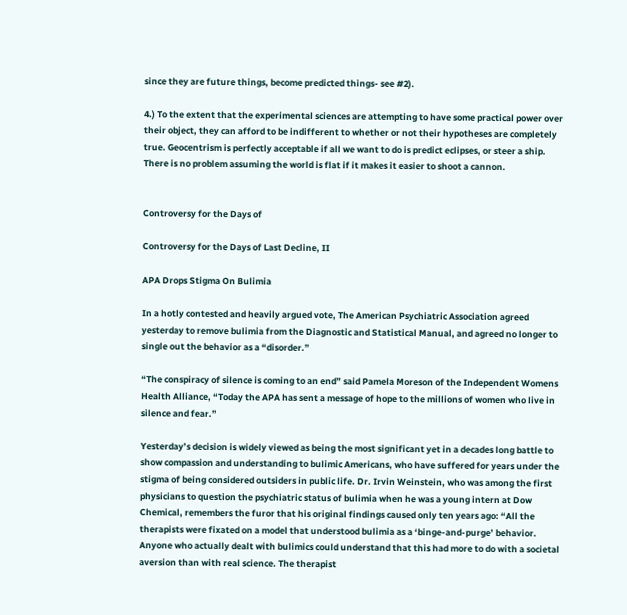since they are future things, become predicted things- see #2).

4.) To the extent that the experimental sciences are attempting to have some practical power over their object, they can afford to be indifferent to whether or not their hypotheses are completely true. Geocentrism is perfectly acceptable if all we want to do is predict eclipses, or steer a ship. There is no problem assuming the world is flat if it makes it easier to shoot a cannon.


Controversy for the Days of

Controversy for the Days of Last Decline, II

APA Drops Stigma On Bulimia

In a hotly contested and heavily argued vote, The American Psychiatric Association agreed yesterday to remove bulimia from the Diagnostic and Statistical Manual, and agreed no longer to single out the behavior as a “disorder.”

“The conspiracy of silence is coming to an end” said Pamela Moreson of the Independent Womens Health Alliance, “Today the APA has sent a message of hope to the millions of women who live in silence and fear.”

Yesterday’s decision is widely viewed as being the most significant yet in a decades long battle to show compassion and understanding to bulimic Americans, who have suffered for years under the stigma of being considered outsiders in public life. Dr. Irvin Weinstein, who was among the first physicians to question the psychiatric status of bulimia when he was a young intern at Dow Chemical, remembers the furor that his original findings caused only ten years ago: “All the therapists were fixated on a model that understood bulimia as a ‘binge-and-purge’ behavior. Anyone who actually dealt with bulimics could understand that this had more to do with a societal aversion than with real science. The therapist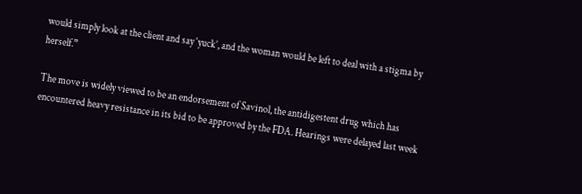would simply look at the client and say ‘yuck’, and the woman would be left to deal with a stigma by herself.”

The move is widely viewed to be an endorsement of Savinol, the antidigestent drug which has encountered heavy resistance in its bid to be approved by the FDA. Hearings were delayed last week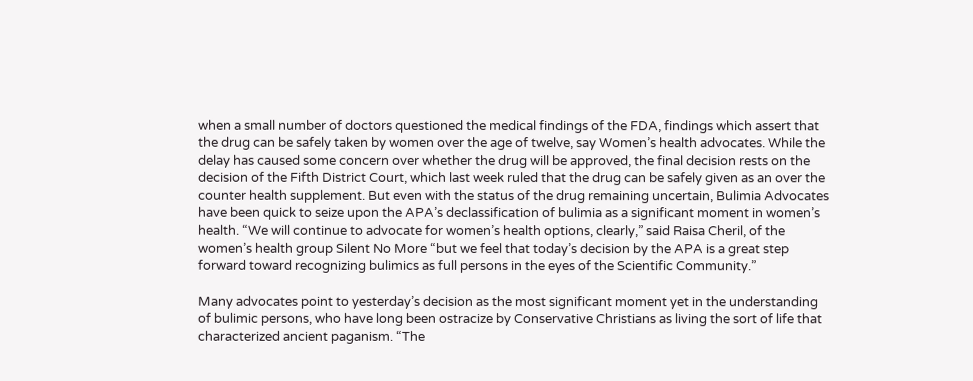when a small number of doctors questioned the medical findings of the FDA, findings which assert that the drug can be safely taken by women over the age of twelve, say Women’s health advocates. While the delay has caused some concern over whether the drug will be approved, the final decision rests on the decision of the Fifth District Court, which last week ruled that the drug can be safely given as an over the counter health supplement. But even with the status of the drug remaining uncertain, Bulimia Advocates have been quick to seize upon the APA’s declassification of bulimia as a significant moment in women’s health. “We will continue to advocate for women’s health options, clearly,” said Raisa Cheril, of the women’s health group Silent No More “but we feel that today’s decision by the APA is a great step forward toward recognizing bulimics as full persons in the eyes of the Scientific Community.”

Many advocates point to yesterday’s decision as the most significant moment yet in the understanding of bulimic persons, who have long been ostracize by Conservative Christians as living the sort of life that characterized ancient paganism. “The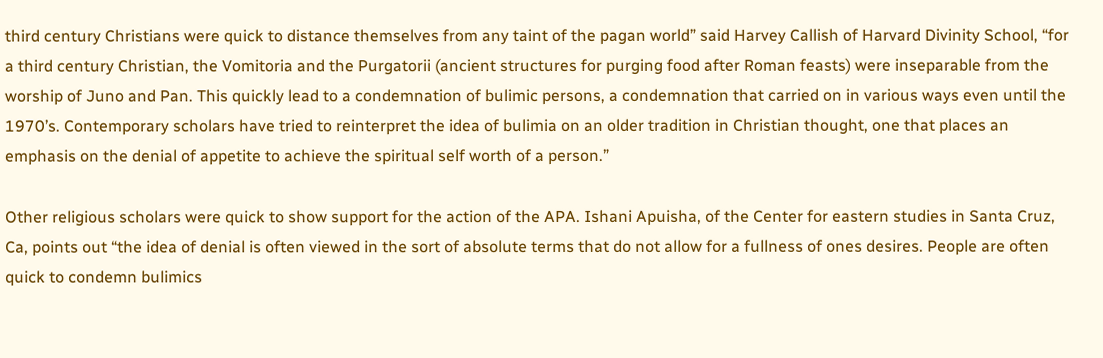third century Christians were quick to distance themselves from any taint of the pagan world” said Harvey Callish of Harvard Divinity School, “for a third century Christian, the Vomitoria and the Purgatorii (ancient structures for purging food after Roman feasts) were inseparable from the worship of Juno and Pan. This quickly lead to a condemnation of bulimic persons, a condemnation that carried on in various ways even until the 1970’s. Contemporary scholars have tried to reinterpret the idea of bulimia on an older tradition in Christian thought, one that places an emphasis on the denial of appetite to achieve the spiritual self worth of a person.”

Other religious scholars were quick to show support for the action of the APA. Ishani Apuisha, of the Center for eastern studies in Santa Cruz, Ca, points out “the idea of denial is often viewed in the sort of absolute terms that do not allow for a fullness of ones desires. People are often quick to condemn bulimics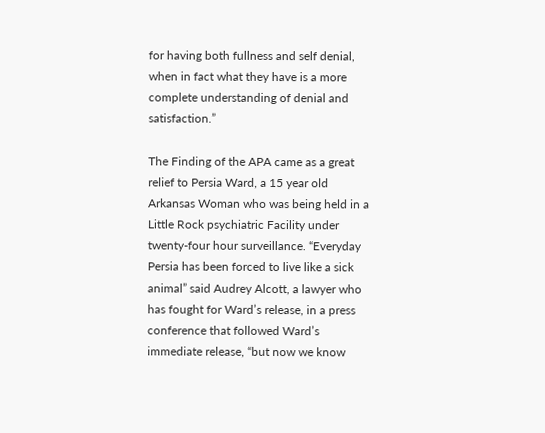for having both fullness and self denial, when in fact what they have is a more complete understanding of denial and satisfaction.”

The Finding of the APA came as a great relief to Persia Ward, a 15 year old Arkansas Woman who was being held in a Little Rock psychiatric Facility under twenty-four hour surveillance. “Everyday Persia has been forced to live like a sick animal” said Audrey Alcott, a lawyer who has fought for Ward’s release, in a press conference that followed Ward’s immediate release, “but now we know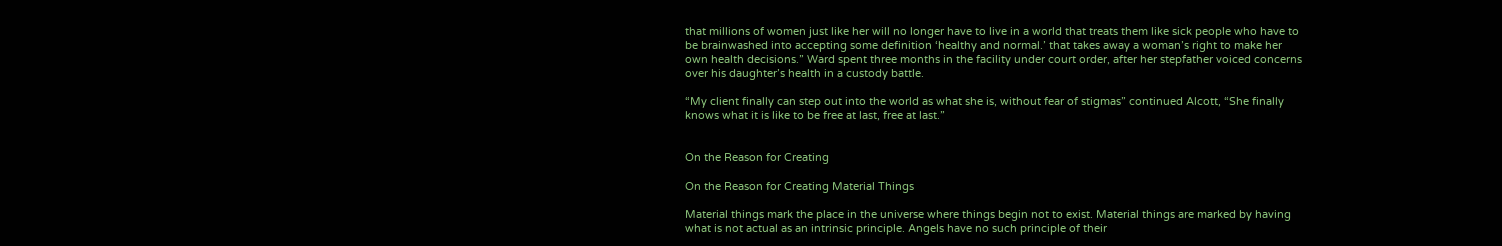that millions of women just like her will no longer have to live in a world that treats them like sick people who have to be brainwashed into accepting some definition ‘healthy and normal.’ that takes away a woman’s right to make her own health decisions.” Ward spent three months in the facility under court order, after her stepfather voiced concerns over his daughter’s health in a custody battle.

“My client finally can step out into the world as what she is, without fear of stigmas” continued Alcott, “She finally knows what it is like to be free at last, free at last.”


On the Reason for Creating

On the Reason for Creating Material Things

Material things mark the place in the universe where things begin not to exist. Material things are marked by having what is not actual as an intrinsic principle. Angels have no such principle of their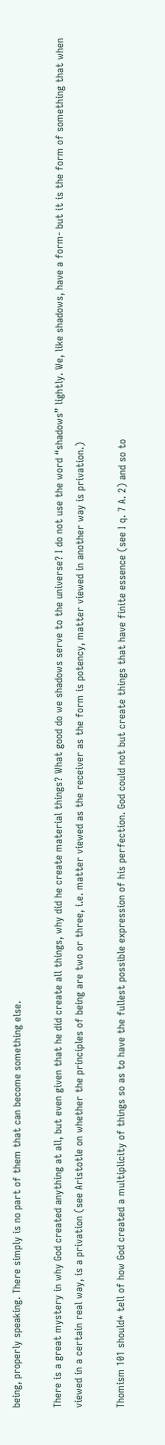being, properly speaking. There simply is no part of them that can become something else.

There is a great mystery in why God created anything at all, but even given that he did create all things, why did he create material things? What good do we shadows serve to the universe? I do not use the word “shadows” lightly. We, like shadows, have a form- but it is the form of something that when viewed in a certain real way, is a privation (see Aristotle on whether the principles of being are two or three, i.e. matter viewed as the receiver as the form is potency, matter viewed in another way is privation.)

Thomism 101 should* tell of how God created a multiplicity of things so as to have the fullest possible expression of his perfection. God could not but create things that have finite essence (see I q. 7 A. 2) and so to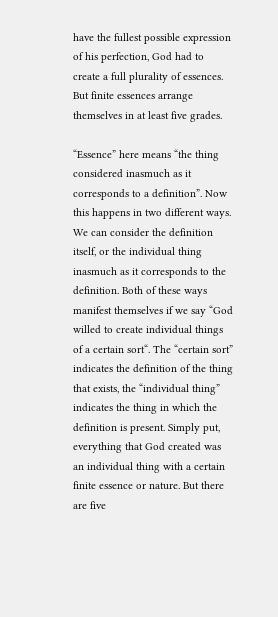have the fullest possible expression of his perfection, God had to create a full plurality of essences. But finite essences arrange themselves in at least five grades.

“Essence” here means “the thing considered inasmuch as it corresponds to a definition”. Now this happens in two different ways. We can consider the definition itself, or the individual thing inasmuch as it corresponds to the definition. Both of these ways manifest themselves if we say “God willed to create individual things of a certain sort“. The “certain sort” indicates the definition of the thing that exists, the “individual thing” indicates the thing in which the definition is present. Simply put, everything that God created was an individual thing with a certain finite essence or nature. But there are five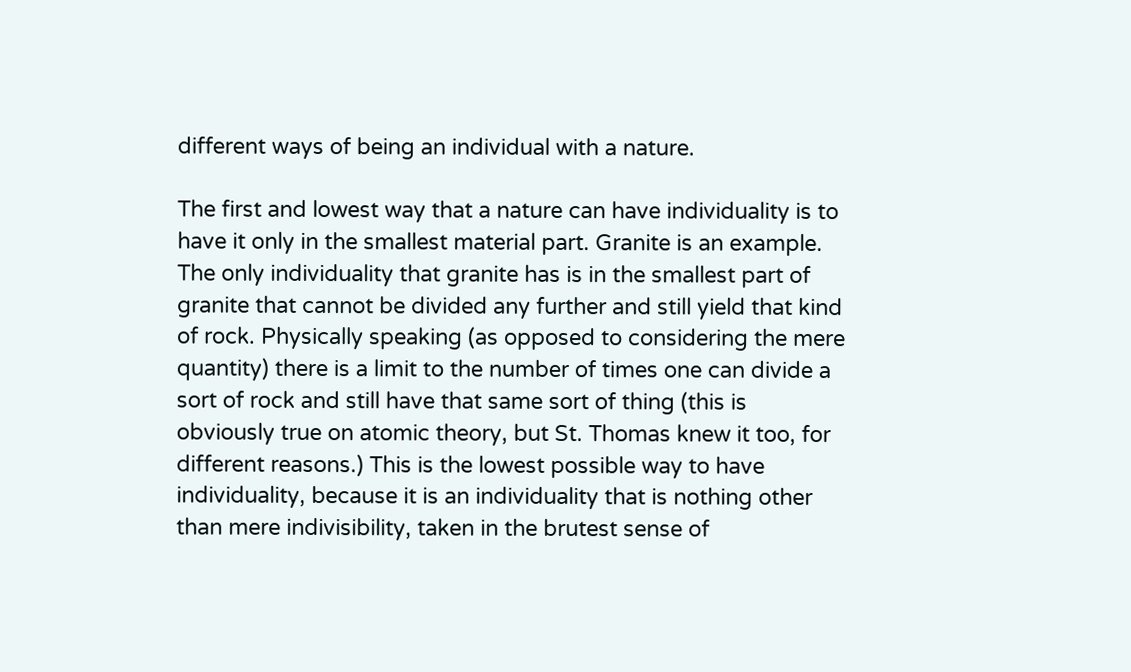different ways of being an individual with a nature.

The first and lowest way that a nature can have individuality is to have it only in the smallest material part. Granite is an example. The only individuality that granite has is in the smallest part of granite that cannot be divided any further and still yield that kind of rock. Physically speaking (as opposed to considering the mere quantity) there is a limit to the number of times one can divide a sort of rock and still have that same sort of thing (this is obviously true on atomic theory, but St. Thomas knew it too, for different reasons.) This is the lowest possible way to have individuality, because it is an individuality that is nothing other than mere indivisibility, taken in the brutest sense of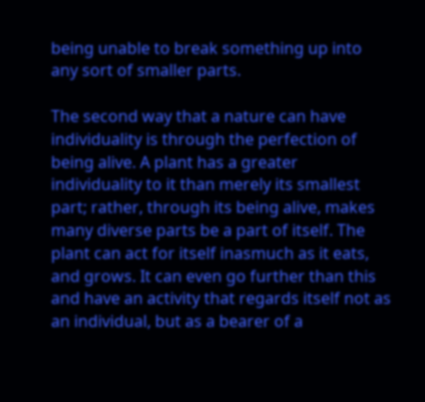being unable to break something up into any sort of smaller parts.

The second way that a nature can have individuality is through the perfection of being alive. A plant has a greater individuality to it than merely its smallest part; rather, through its being alive, makes many diverse parts be a part of itself. The plant can act for itself inasmuch as it eats, and grows. It can even go further than this and have an activity that regards itself not as an individual, but as a bearer of a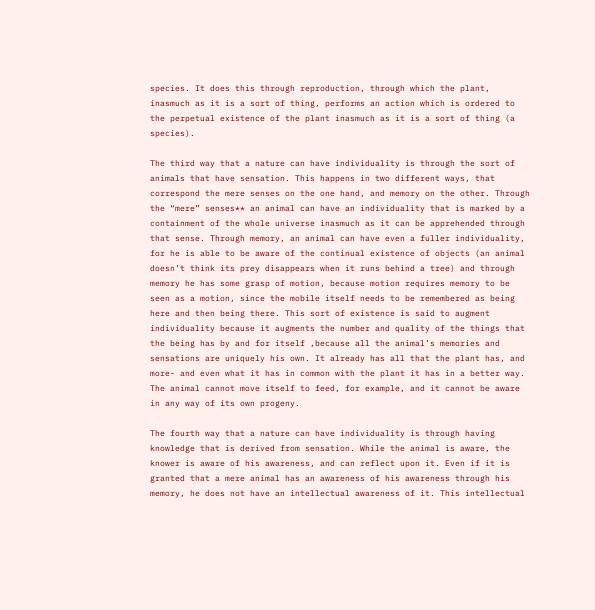species. It does this through reproduction, through which the plant, inasmuch as it is a sort of thing, performs an action which is ordered to the perpetual existence of the plant inasmuch as it is a sort of thing (a species).

The third way that a nature can have individuality is through the sort of animals that have sensation. This happens in two different ways, that correspond the mere senses on the one hand, and memory on the other. Through the “mere” senses** an animal can have an individuality that is marked by a containment of the whole universe inasmuch as it can be apprehended through that sense. Through memory, an animal can have even a fuller individuality, for he is able to be aware of the continual existence of objects (an animal doesn’t think its prey disappears when it runs behind a tree) and through memory he has some grasp of motion, because motion requires memory to be seen as a motion, since the mobile itself needs to be remembered as being here and then being there. This sort of existence is said to augment individuality because it augments the number and quality of the things that the being has by and for itself ,because all the animal’s memories and sensations are uniquely his own. It already has all that the plant has, and more- and even what it has in common with the plant it has in a better way. The animal cannot move itself to feed, for example, and it cannot be aware in any way of its own progeny.

The fourth way that a nature can have individuality is through having knowledge that is derived from sensation. While the animal is aware, the knower is aware of his awareness, and can reflect upon it. Even if it is granted that a mere animal has an awareness of his awareness through his memory, he does not have an intellectual awareness of it. This intellectual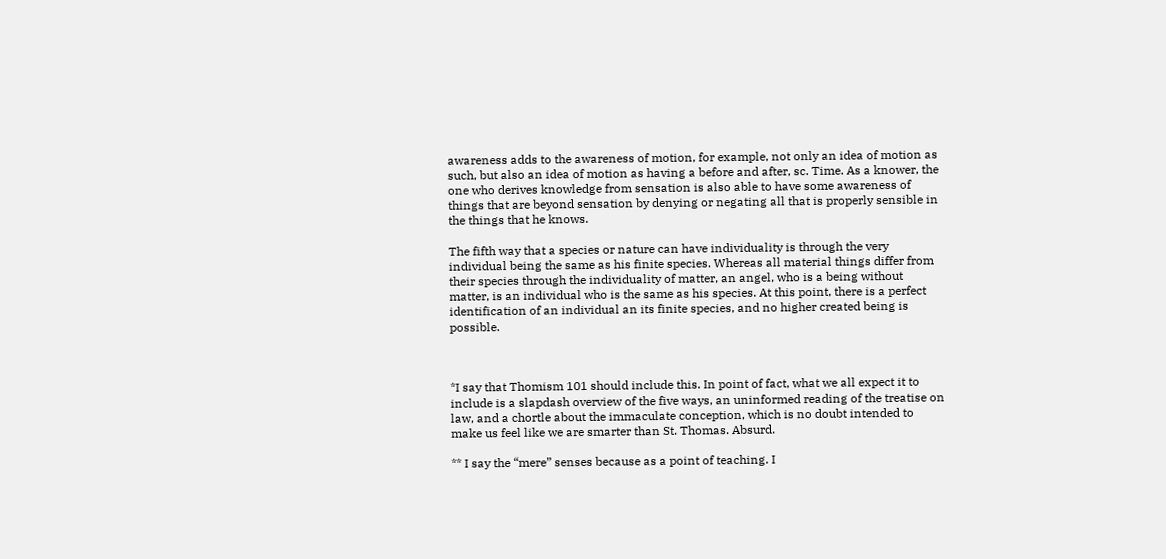awareness adds to the awareness of motion, for example, not only an idea of motion as such, but also an idea of motion as having a before and after, sc. Time. As a knower, the one who derives knowledge from sensation is also able to have some awareness of things that are beyond sensation by denying or negating all that is properly sensible in the things that he knows.

The fifth way that a species or nature can have individuality is through the very individual being the same as his finite species. Whereas all material things differ from their species through the individuality of matter, an angel, who is a being without matter, is an individual who is the same as his species. At this point, there is a perfect identification of an individual an its finite species, and no higher created being is possible.



*I say that Thomism 101 should include this. In point of fact, what we all expect it to include is a slapdash overview of the five ways, an uninformed reading of the treatise on law, and a chortle about the immaculate conception, which is no doubt intended to make us feel like we are smarter than St. Thomas. Absurd.

** I say the “mere” senses because as a point of teaching. I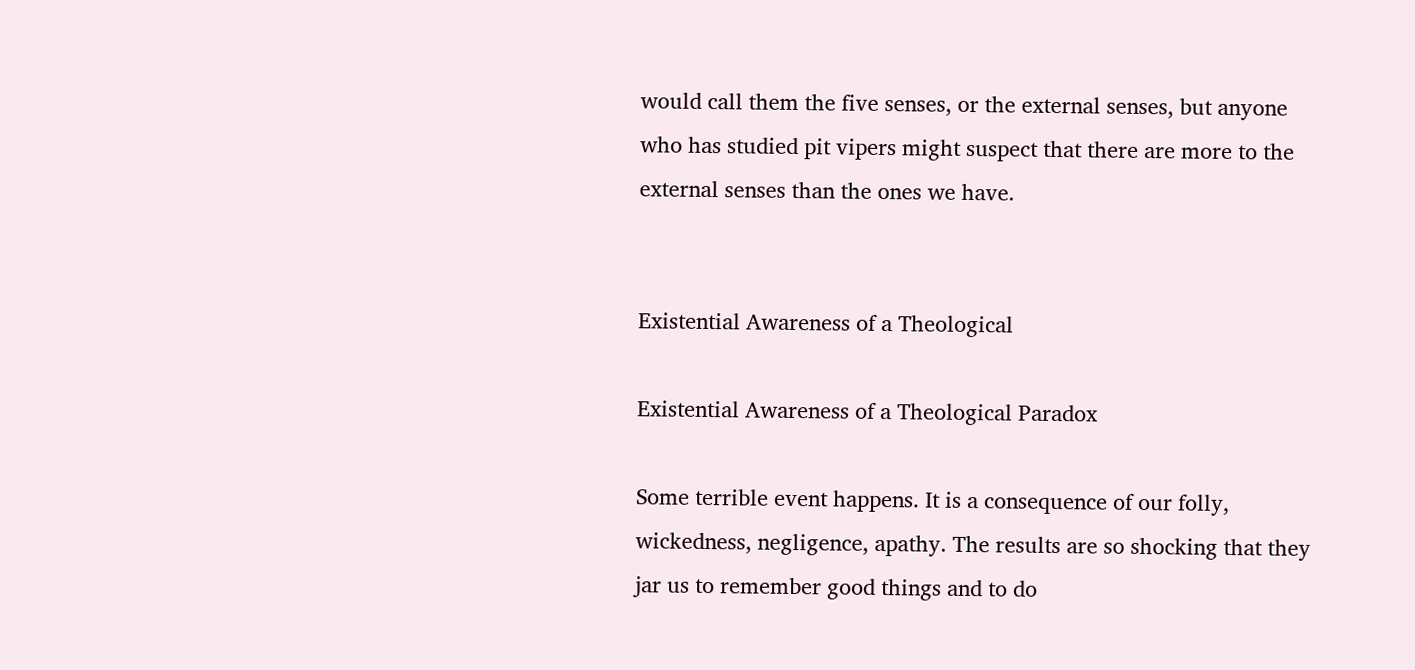would call them the five senses, or the external senses, but anyone who has studied pit vipers might suspect that there are more to the external senses than the ones we have.


Existential Awareness of a Theological

Existential Awareness of a Theological Paradox

Some terrible event happens. It is a consequence of our folly, wickedness, negligence, apathy. The results are so shocking that they jar us to remember good things and to do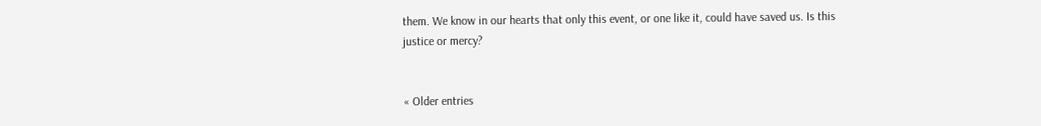them. We know in our hearts that only this event, or one like it, could have saved us. Is this justice or mercy?


« Older entries